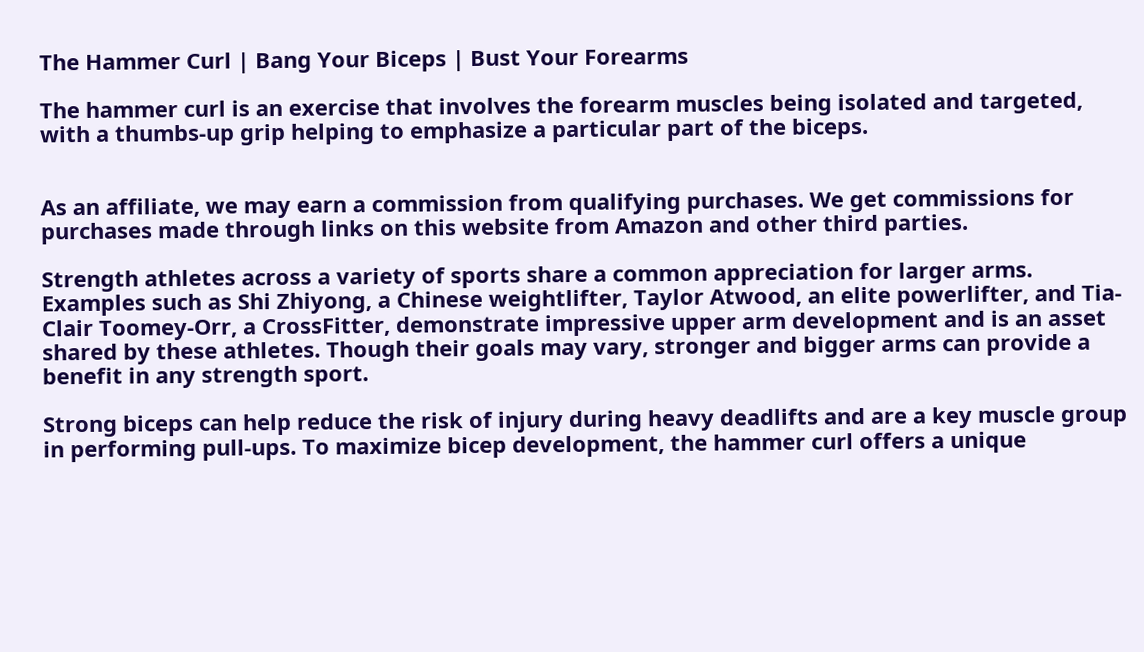The Hammer Curl | Bang Your Biceps | Bust Your Forearms

The hammer curl is an exercise that involves the forearm muscles being isolated and targeted, with a thumbs-up grip helping to emphasize a particular part of the biceps.


As an affiliate, we may earn a commission from qualifying purchases. We get commissions for purchases made through links on this website from Amazon and other third parties.

Strength athletes across a variety of sports share a common appreciation for larger arms. Examples such as Shi Zhiyong, a Chinese weightlifter, Taylor Atwood, an elite powerlifter, and Tia-Clair Toomey-Orr, a CrossFitter, demonstrate impressive upper arm development and is an asset shared by these athletes. Though their goals may vary, stronger and bigger arms can provide a benefit in any strength sport.

Strong biceps can help reduce the risk of injury during heavy deadlifts and are a key muscle group in performing pull-ups. To maximize bicep development, the hammer curl offers a unique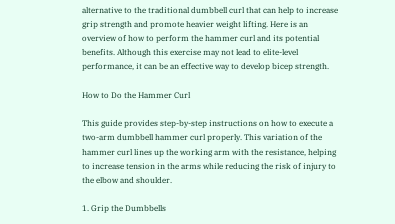alternative to the traditional dumbbell curl that can help to increase grip strength and promote heavier weight lifting. Here is an overview of how to perform the hammer curl and its potential benefits. Although this exercise may not lead to elite-level performance, it can be an effective way to develop bicep strength.

How to Do the Hammer Curl

This guide provides step-by-step instructions on how to execute a two-arm dumbbell hammer curl properly. This variation of the hammer curl lines up the working arm with the resistance, helping to increase tension in the arms while reducing the risk of injury to the elbow and shoulder.

1. Grip the Dumbbells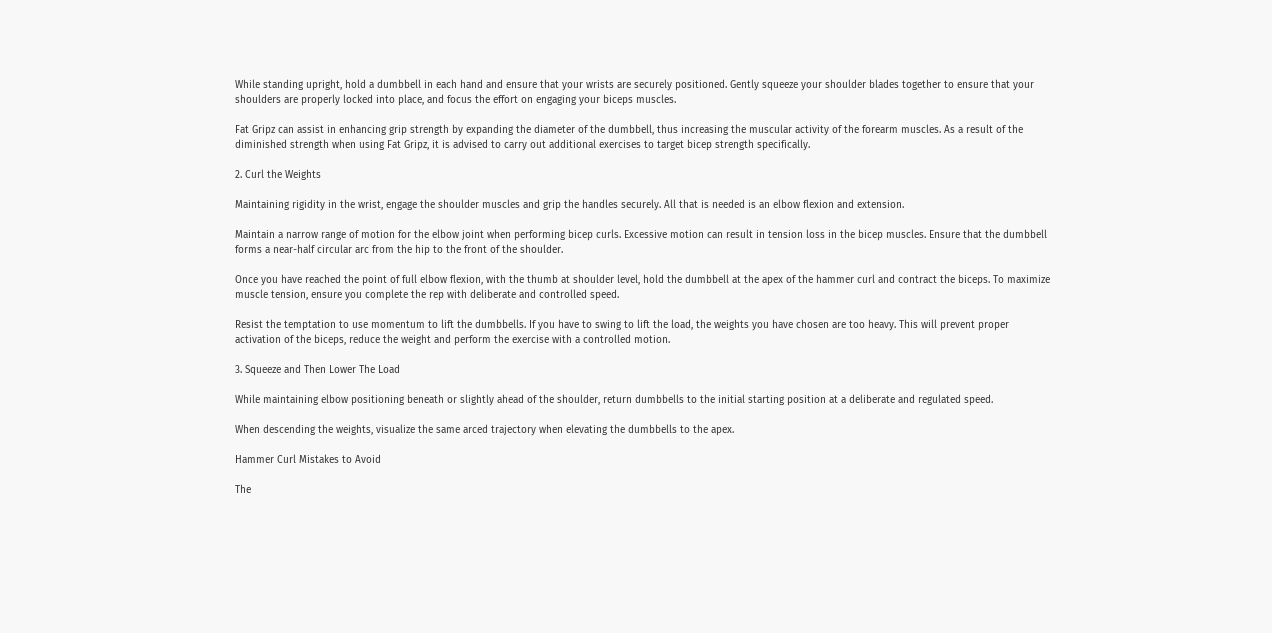While standing upright, hold a dumbbell in each hand and ensure that your wrists are securely positioned. Gently squeeze your shoulder blades together to ensure that your shoulders are properly locked into place, and focus the effort on engaging your biceps muscles.

Fat Gripz can assist in enhancing grip strength by expanding the diameter of the dumbbell, thus increasing the muscular activity of the forearm muscles. As a result of the diminished strength when using Fat Gripz, it is advised to carry out additional exercises to target bicep strength specifically.

2. Curl the Weights

Maintaining rigidity in the wrist, engage the shoulder muscles and grip the handles securely. All that is needed is an elbow flexion and extension.

Maintain a narrow range of motion for the elbow joint when performing bicep curls. Excessive motion can result in tension loss in the bicep muscles. Ensure that the dumbbell forms a near-half circular arc from the hip to the front of the shoulder.

Once you have reached the point of full elbow flexion, with the thumb at shoulder level, hold the dumbbell at the apex of the hammer curl and contract the biceps. To maximize muscle tension, ensure you complete the rep with deliberate and controlled speed.

Resist the temptation to use momentum to lift the dumbbells. If you have to swing to lift the load, the weights you have chosen are too heavy. This will prevent proper activation of the biceps, reduce the weight and perform the exercise with a controlled motion.

3. Squeeze and Then Lower The Load

While maintaining elbow positioning beneath or slightly ahead of the shoulder, return dumbbells to the initial starting position at a deliberate and regulated speed.

When descending the weights, visualize the same arced trajectory when elevating the dumbbells to the apex.

Hammer Curl Mistakes to Avoid

The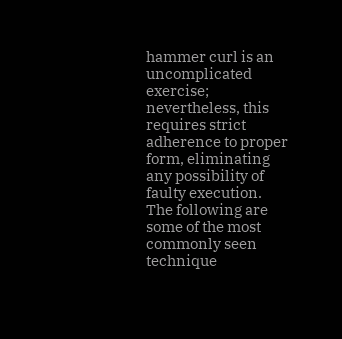hammer curl is an uncomplicated exercise; nevertheless, this requires strict adherence to proper form, eliminating any possibility of faulty execution. The following are some of the most commonly seen technique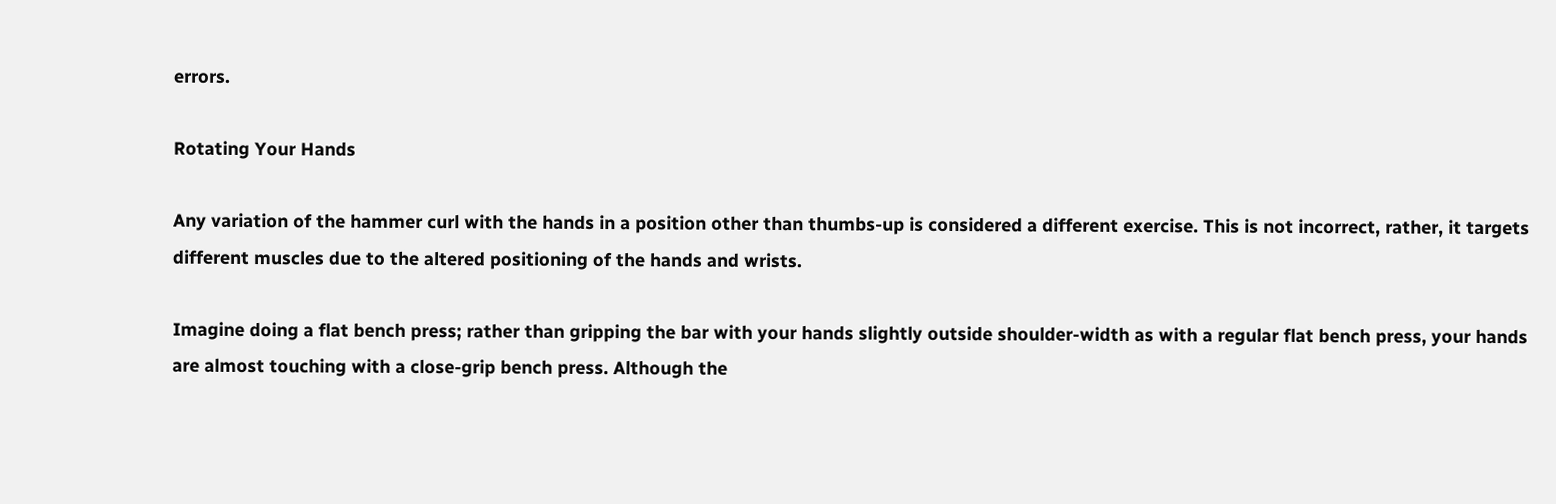errors.

Rotating Your Hands

Any variation of the hammer curl with the hands in a position other than thumbs-up is considered a different exercise. This is not incorrect, rather, it targets different muscles due to the altered positioning of the hands and wrists.

Imagine doing a flat bench press; rather than gripping the bar with your hands slightly outside shoulder-width as with a regular flat bench press, your hands are almost touching with a close-grip bench press. Although the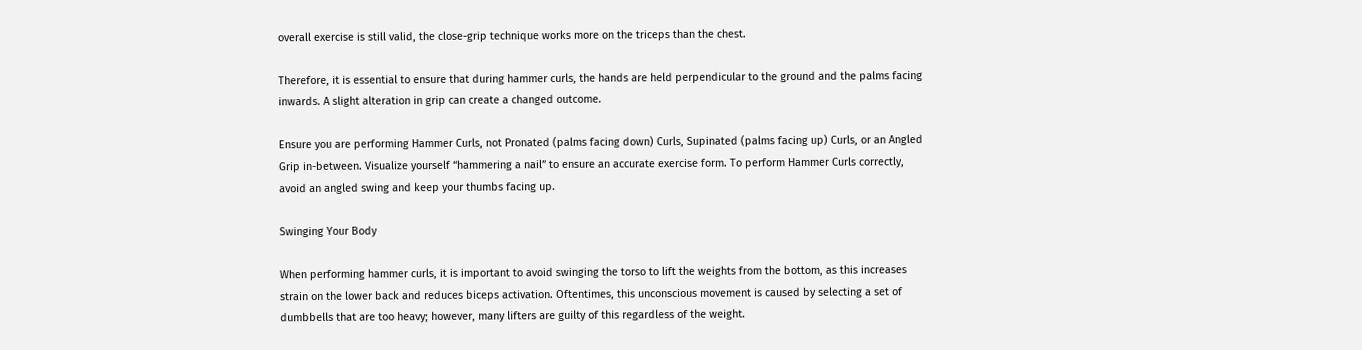overall exercise is still valid, the close-grip technique works more on the triceps than the chest.

Therefore, it is essential to ensure that during hammer curls, the hands are held perpendicular to the ground and the palms facing inwards. A slight alteration in grip can create a changed outcome.

Ensure you are performing Hammer Curls, not Pronated (palms facing down) Curls, Supinated (palms facing up) Curls, or an Angled Grip in-between. Visualize yourself “hammering a nail” to ensure an accurate exercise form. To perform Hammer Curls correctly, avoid an angled swing and keep your thumbs facing up.

Swinging Your Body

When performing hammer curls, it is important to avoid swinging the torso to lift the weights from the bottom, as this increases strain on the lower back and reduces biceps activation. Oftentimes, this unconscious movement is caused by selecting a set of dumbbells that are too heavy; however, many lifters are guilty of this regardless of the weight.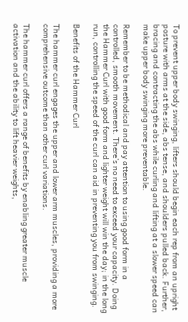To prevent upper body swinging, lifters should begin each rep from an upright posture with arms at the side, abs tense, and shoulders pulled back. Further, bracing and contracting the abs while curling and lifting at a slower speed can make upper body swinging more preventable.

Remember to be methodical and pay attention to using good form in a controlled, smooth movement. There’s no need to exceed your capacity. Doing the Hammer Curl with good form and lighter weight will win the day; in the long run, controlling the speed of the curl can aid in preventing you from swinging.

Benefits of the Hammer Curl

The hammer curl engages the upper and lower arm muscles, providing a more comprehensive outcome than other curl variations.

The hammer curl offers a range of benefits by enabling greater muscle activation and the ability to lift heavier weights,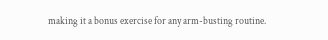making it a bonus exercise for any arm-busting routine.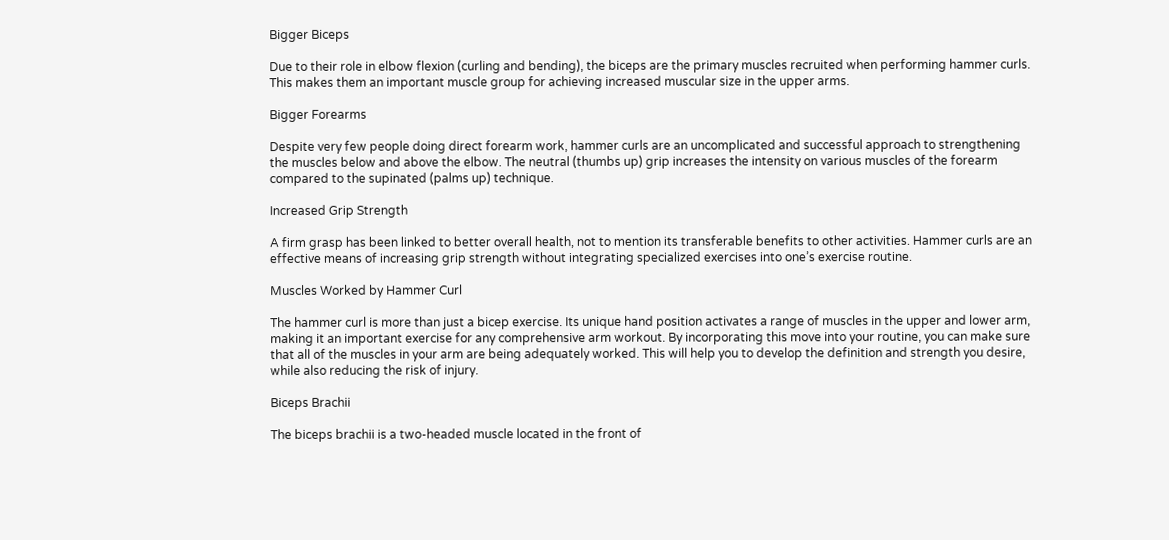Bigger Biceps

Due to their role in elbow flexion (curling and bending), the biceps are the primary muscles recruited when performing hammer curls. This makes them an important muscle group for achieving increased muscular size in the upper arms.

Bigger Forearms

Despite very few people doing direct forearm work, hammer curls are an uncomplicated and successful approach to strengthening the muscles below and above the elbow. The neutral (thumbs up) grip increases the intensity on various muscles of the forearm compared to the supinated (palms up) technique.

Increased Grip Strength

A firm grasp has been linked to better overall health, not to mention its transferable benefits to other activities. Hammer curls are an effective means of increasing grip strength without integrating specialized exercises into one’s exercise routine.

Muscles Worked by Hammer Curl

The hammer curl is more than just a bicep exercise. Its unique hand position activates a range of muscles in the upper and lower arm, making it an important exercise for any comprehensive arm workout. By incorporating this move into your routine, you can make sure that all of the muscles in your arm are being adequately worked. This will help you to develop the definition and strength you desire, while also reducing the risk of injury.

Biceps Brachii

The biceps brachii is a two-headed muscle located in the front of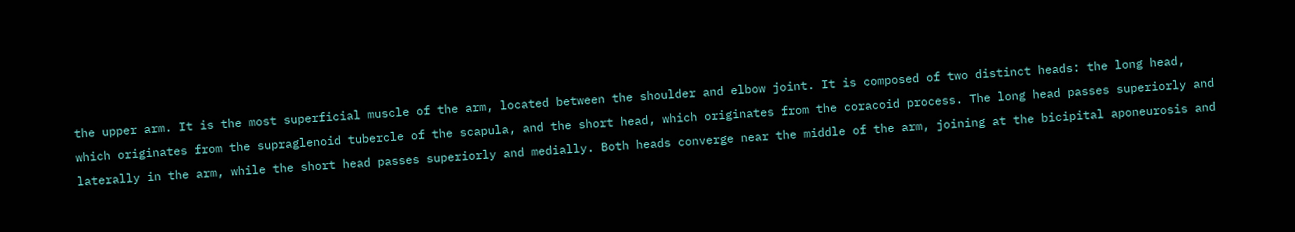the upper arm. It is the most superficial muscle of the arm, located between the shoulder and elbow joint. It is composed of two distinct heads: the long head, which originates from the supraglenoid tubercle of the scapula, and the short head, which originates from the coracoid process. The long head passes superiorly and laterally in the arm, while the short head passes superiorly and medially. Both heads converge near the middle of the arm, joining at the bicipital aponeurosis and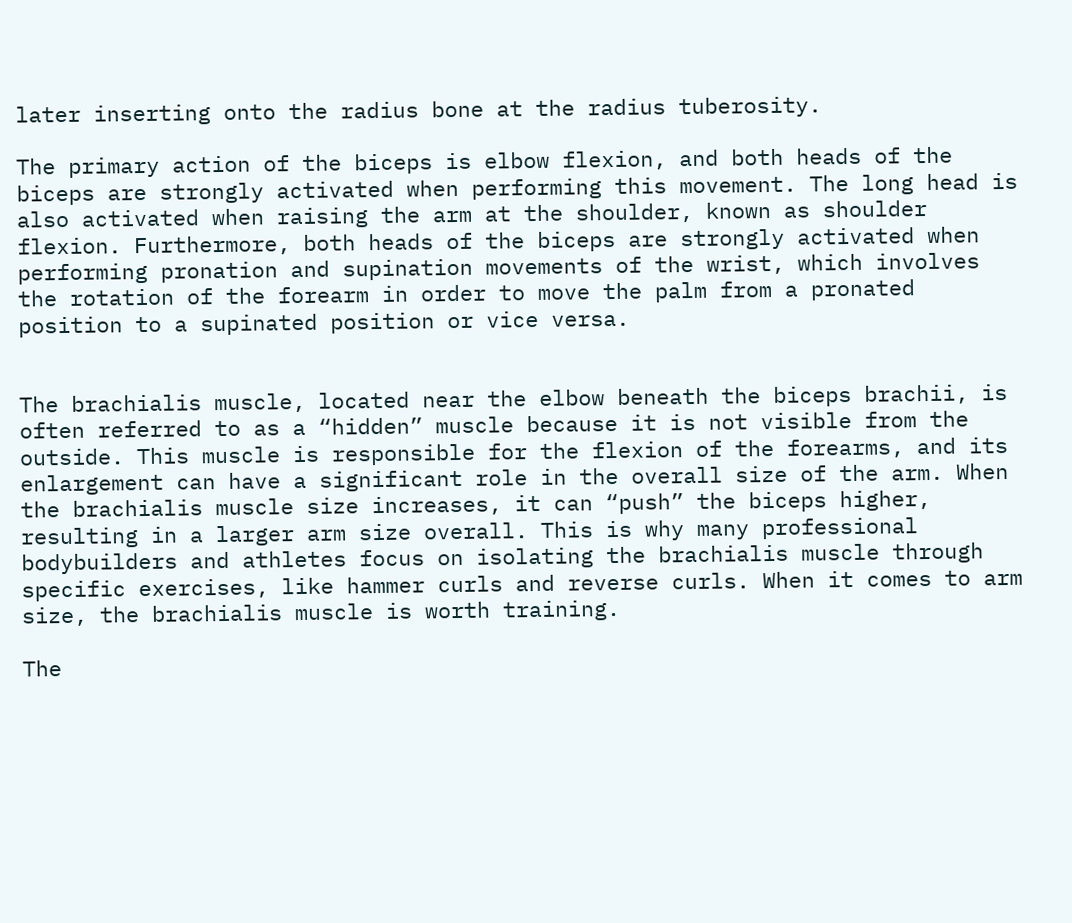later inserting onto the radius bone at the radius tuberosity.

The primary action of the biceps is elbow flexion, and both heads of the biceps are strongly activated when performing this movement. The long head is also activated when raising the arm at the shoulder, known as shoulder flexion. Furthermore, both heads of the biceps are strongly activated when performing pronation and supination movements of the wrist, which involves the rotation of the forearm in order to move the palm from a pronated position to a supinated position or vice versa.


The brachialis muscle, located near the elbow beneath the biceps brachii, is often referred to as a “hidden” muscle because it is not visible from the outside. This muscle is responsible for the flexion of the forearms, and its enlargement can have a significant role in the overall size of the arm. When the brachialis muscle size increases, it can “push” the biceps higher, resulting in a larger arm size overall. This is why many professional bodybuilders and athletes focus on isolating the brachialis muscle through specific exercises, like hammer curls and reverse curls. When it comes to arm size, the brachialis muscle is worth training.

The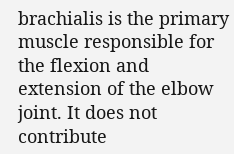brachialis is the primary muscle responsible for the flexion and extension of the elbow joint. It does not contribute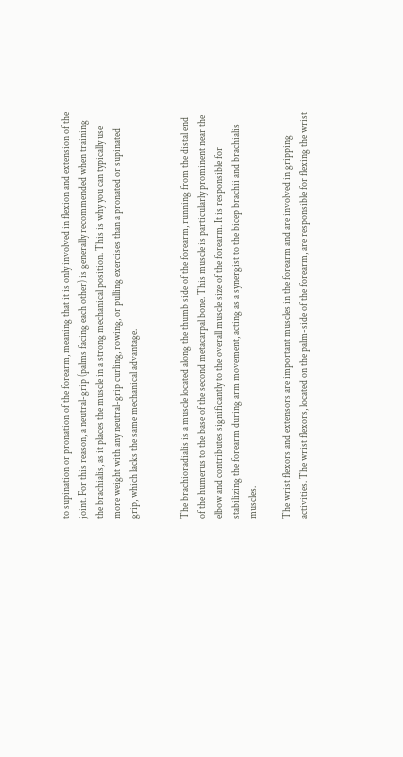to supination or pronation of the forearm, meaning that it is only involved in flexion and extension of the joint. For this reason, a neutral-grip (palms facing each other) is generally recommended when training the brachialis, as it places the muscle in a strong mechanical position. This is why you can typically use more weight with any neutral-grip curling, rowing, or pulling exercises than a pronated or supinated grip, which lacks the same mechanical advantage.


The brachioradialis is a muscle located along the thumb side of the forearm, running from the distal end of the humerus to the base of the second metacarpal bone. This muscle is particularly prominent near the elbow and contributes significantly to the overall muscle size of the forearm. It is responsible for stabilizing the forearm during arm movement, acting as a synergist to the bicep brachii and brachialis muscles.

The wrist flexors and extensors are important muscles in the forearm and are involved in gripping activities. The wrist flexors, located on the palm-side of the forearm, are responsible for flexing the wrist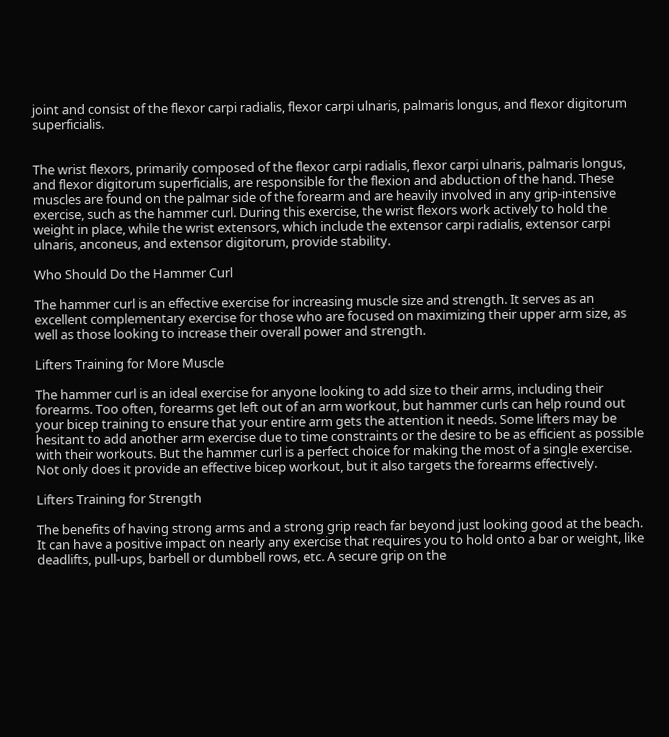joint and consist of the flexor carpi radialis, flexor carpi ulnaris, palmaris longus, and flexor digitorum superficialis.


The wrist flexors, primarily composed of the flexor carpi radialis, flexor carpi ulnaris, palmaris longus, and flexor digitorum superficialis, are responsible for the flexion and abduction of the hand. These muscles are found on the palmar side of the forearm and are heavily involved in any grip-intensive exercise, such as the hammer curl. During this exercise, the wrist flexors work actively to hold the weight in place, while the wrist extensors, which include the extensor carpi radialis, extensor carpi ulnaris, anconeus, and extensor digitorum, provide stability.

Who Should Do the Hammer Curl

The hammer curl is an effective exercise for increasing muscle size and strength. It serves as an excellent complementary exercise for those who are focused on maximizing their upper arm size, as well as those looking to increase their overall power and strength.

Lifters Training for More Muscle

The hammer curl is an ideal exercise for anyone looking to add size to their arms, including their forearms. Too often, forearms get left out of an arm workout, but hammer curls can help round out your bicep training to ensure that your entire arm gets the attention it needs. Some lifters may be hesitant to add another arm exercise due to time constraints or the desire to be as efficient as possible with their workouts. But the hammer curl is a perfect choice for making the most of a single exercise. Not only does it provide an effective bicep workout, but it also targets the forearms effectively.

Lifters Training for Strength

The benefits of having strong arms and a strong grip reach far beyond just looking good at the beach. It can have a positive impact on nearly any exercise that requires you to hold onto a bar or weight, like deadlifts, pull-ups, barbell or dumbbell rows, etc. A secure grip on the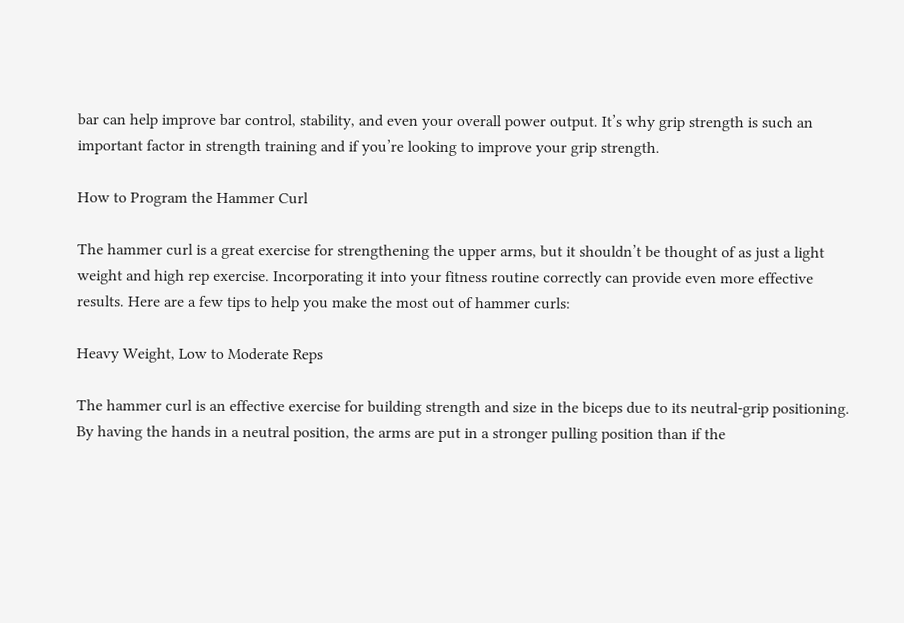bar can help improve bar control, stability, and even your overall power output. It’s why grip strength is such an important factor in strength training and if you’re looking to improve your grip strength.

How to Program the Hammer Curl

The hammer curl is a great exercise for strengthening the upper arms, but it shouldn’t be thought of as just a light weight and high rep exercise. Incorporating it into your fitness routine correctly can provide even more effective results. Here are a few tips to help you make the most out of hammer curls:

Heavy Weight, Low to Moderate Reps

The hammer curl is an effective exercise for building strength and size in the biceps due to its neutral-grip positioning. By having the hands in a neutral position, the arms are put in a stronger pulling position than if the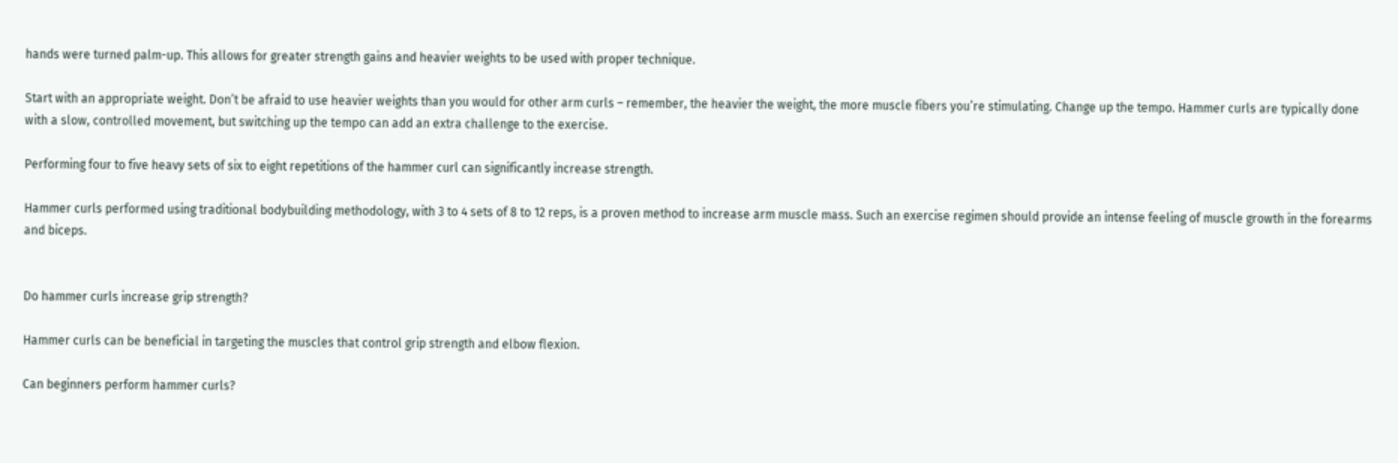hands were turned palm-up. This allows for greater strength gains and heavier weights to be used with proper technique.

Start with an appropriate weight. Don’t be afraid to use heavier weights than you would for other arm curls – remember, the heavier the weight, the more muscle fibers you’re stimulating. Change up the tempo. Hammer curls are typically done with a slow, controlled movement, but switching up the tempo can add an extra challenge to the exercise.

Performing four to five heavy sets of six to eight repetitions of the hammer curl can significantly increase strength.

Hammer curls performed using traditional bodybuilding methodology, with 3 to 4 sets of 8 to 12 reps, is a proven method to increase arm muscle mass. Such an exercise regimen should provide an intense feeling of muscle growth in the forearms and biceps.


Do hammer curls increase grip strength?

Hammer curls can be beneficial in targeting the muscles that control grip strength and elbow flexion.

Can beginners perform hammer curls?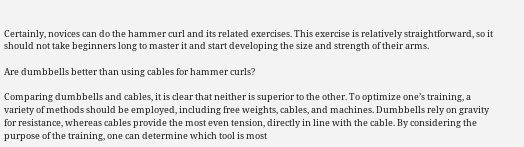Certainly, novices can do the hammer curl and its related exercises. This exercise is relatively straightforward, so it should not take beginners long to master it and start developing the size and strength of their arms.

Are dumbbells better than using cables for hammer curls?

Comparing dumbbells and cables, it is clear that neither is superior to the other. To optimize one’s training, a variety of methods should be employed, including free weights, cables, and machines. Dumbbells rely on gravity for resistance, whereas cables provide the most even tension, directly in line with the cable. By considering the purpose of the training, one can determine which tool is most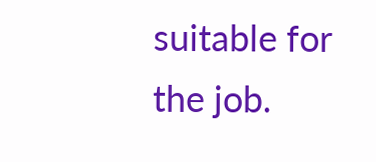suitable for the job.